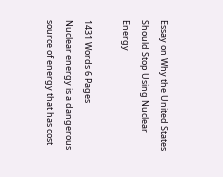Essay on Why the United States Should Stop Using Nuclear Energy

1431 Words 6 Pages
Nuclear energy is a dangerous source of energy that has cost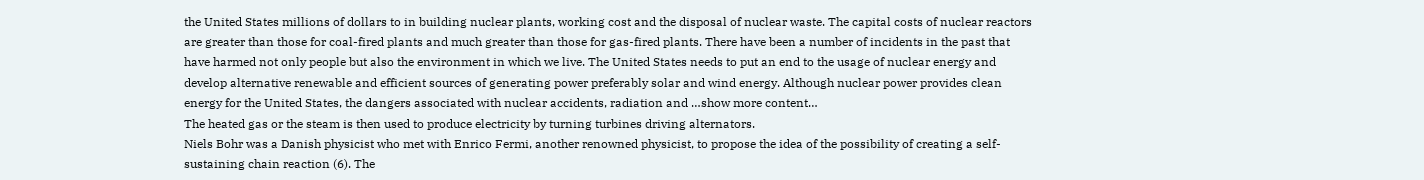the United States millions of dollars to in building nuclear plants, working cost and the disposal of nuclear waste. The capital costs of nuclear reactors are greater than those for coal-fired plants and much greater than those for gas-fired plants. There have been a number of incidents in the past that have harmed not only people but also the environment in which we live. The United States needs to put an end to the usage of nuclear energy and develop alternative renewable and efficient sources of generating power preferably solar and wind energy. Although nuclear power provides clean energy for the United States, the dangers associated with nuclear accidents, radiation and …show more content…
The heated gas or the steam is then used to produce electricity by turning turbines driving alternators.
Niels Bohr was a Danish physicist who met with Enrico Fermi, another renowned physicist, to propose the idea of the possibility of creating a self-sustaining chain reaction (6). The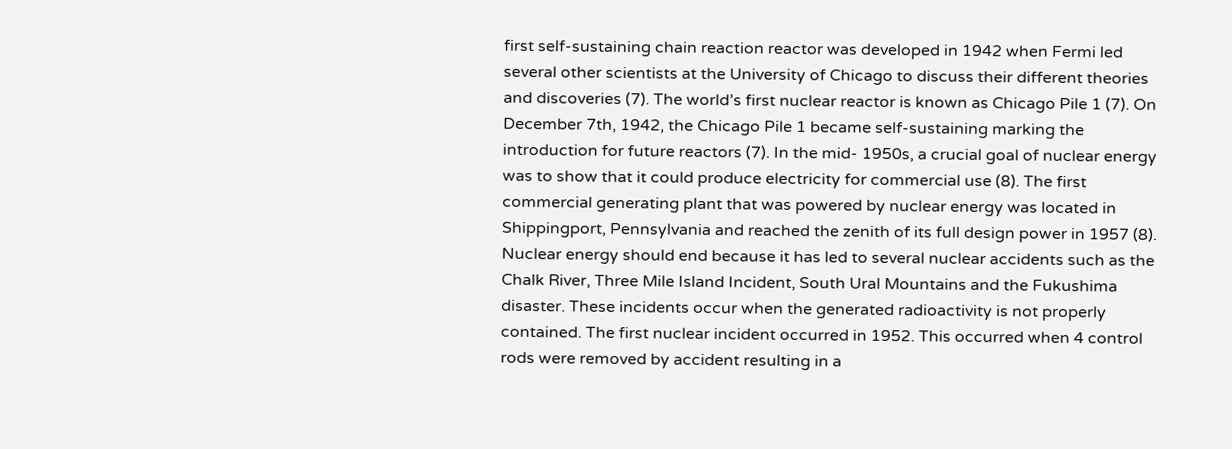first self-sustaining chain reaction reactor was developed in 1942 when Fermi led several other scientists at the University of Chicago to discuss their different theories and discoveries (7). The world’s first nuclear reactor is known as Chicago Pile 1 (7). On December 7th, 1942, the Chicago Pile 1 became self-sustaining marking the introduction for future reactors (7). In the mid- 1950s, a crucial goal of nuclear energy was to show that it could produce electricity for commercial use (8). The first commercial generating plant that was powered by nuclear energy was located in Shippingport, Pennsylvania and reached the zenith of its full design power in 1957 (8).
Nuclear energy should end because it has led to several nuclear accidents such as the Chalk River, Three Mile Island Incident, South Ural Mountains and the Fukushima disaster. These incidents occur when the generated radioactivity is not properly contained. The first nuclear incident occurred in 1952. This occurred when 4 control rods were removed by accident resulting in a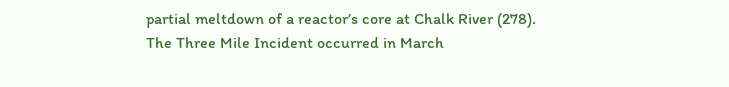partial meltdown of a reactor’s core at Chalk River (278). The Three Mile Incident occurred in March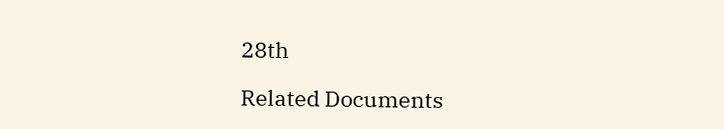28th

Related Documents